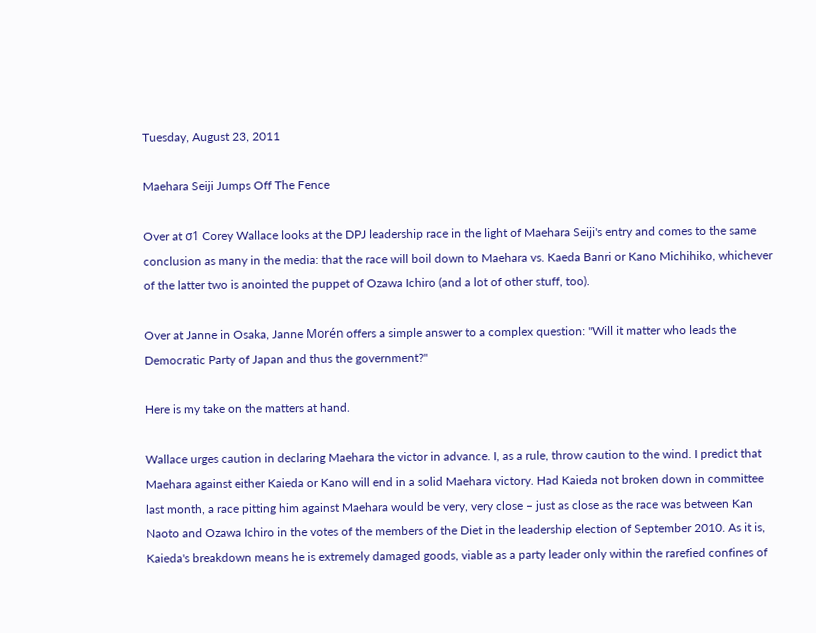Tuesday, August 23, 2011

Maehara Seiji Jumps Off The Fence

Over at σ1 Corey Wallace looks at the DPJ leadership race in the light of Maehara Seiji's entry and comes to the same conclusion as many in the media: that the race will boil down to Maehara vs. Kaeda Banri or Kano Michihiko, whichever of the latter two is anointed the puppet of Ozawa Ichiro (and a lot of other stuff, too).

Over at Janne in Osaka, Janne Morén offers a simple answer to a complex question: "Will it matter who leads the Democratic Party of Japan and thus the government?"

Here is my take on the matters at hand.

Wallace urges caution in declaring Maehara the victor in advance. I, as a rule, throw caution to the wind. I predict that Maehara against either Kaieda or Kano will end in a solid Maehara victory. Had Kaieda not broken down in committee last month, a race pitting him against Maehara would be very, very close – just as close as the race was between Kan Naoto and Ozawa Ichiro in the votes of the members of the Diet in the leadership election of September 2010. As it is, Kaieda's breakdown means he is extremely damaged goods, viable as a party leader only within the rarefied confines of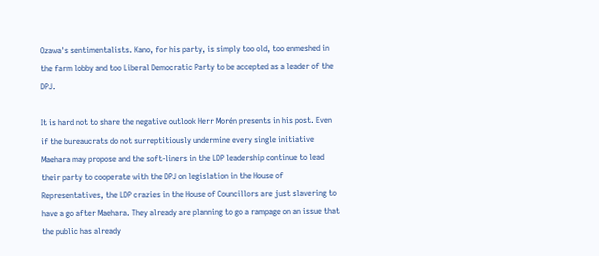Ozawa's sentimentalists. Kano, for his party, is simply too old, too enmeshed in the farm lobby and too Liberal Democratic Party to be accepted as a leader of the DPJ.

It is hard not to share the negative outlook Herr Morén presents in his post. Even if the bureaucrats do not surreptitiously undermine every single initiative Maehara may propose and the soft-liners in the LDP leadership continue to lead their party to cooperate with the DPJ on legislation in the House of Representatives, the LDP crazies in the House of Councillors are just slavering to have a go after Maehara. They already are planning to go a rampage on an issue that the public has already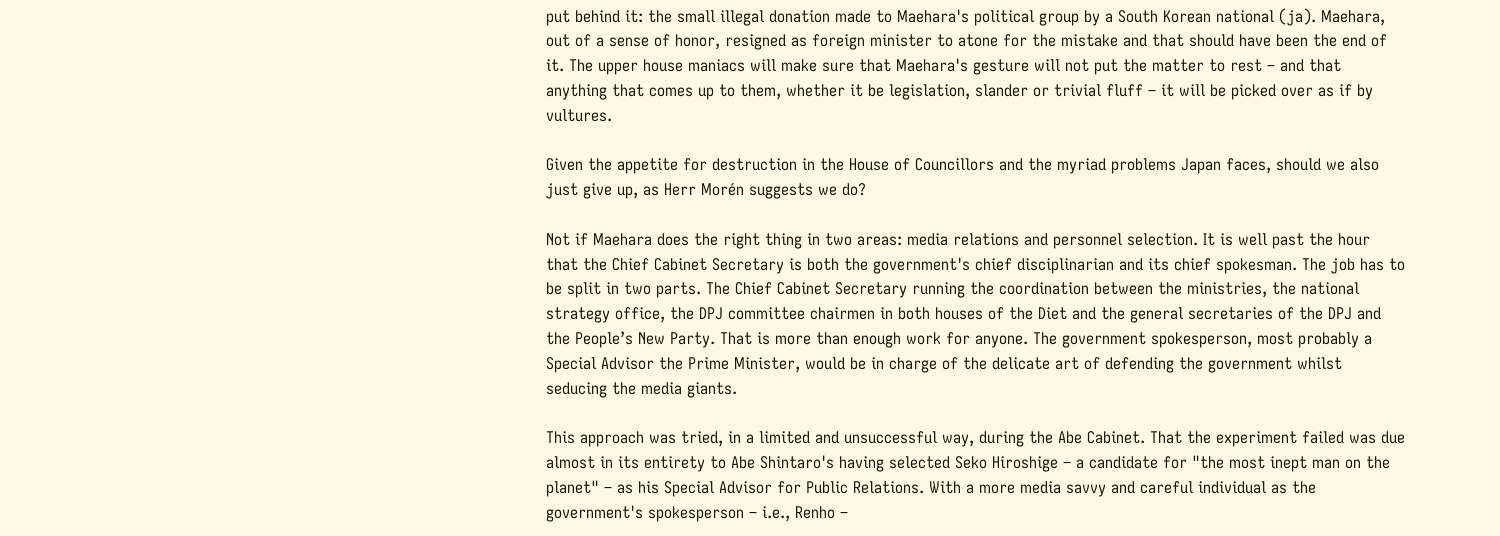put behind it: the small illegal donation made to Maehara's political group by a South Korean national (ja). Maehara, out of a sense of honor, resigned as foreign minister to atone for the mistake and that should have been the end of it. The upper house maniacs will make sure that Maehara's gesture will not put the matter to rest – and that anything that comes up to them, whether it be legislation, slander or trivial fluff – it will be picked over as if by vultures.

Given the appetite for destruction in the House of Councillors and the myriad problems Japan faces, should we also just give up, as Herr Morén suggests we do?

Not if Maehara does the right thing in two areas: media relations and personnel selection. It is well past the hour that the Chief Cabinet Secretary is both the government's chief disciplinarian and its chief spokesman. The job has to be split in two parts. The Chief Cabinet Secretary running the coordination between the ministries, the national strategy office, the DPJ committee chairmen in both houses of the Diet and the general secretaries of the DPJ and the People’s New Party. That is more than enough work for anyone. The government spokesperson, most probably a Special Advisor the Prime Minister, would be in charge of the delicate art of defending the government whilst seducing the media giants.

This approach was tried, in a limited and unsuccessful way, during the Abe Cabinet. That the experiment failed was due almost in its entirety to Abe Shintaro's having selected Seko Hiroshige – a candidate for "the most inept man on the planet" – as his Special Advisor for Public Relations. With a more media savvy and careful individual as the government's spokesperson – i.e., Renho –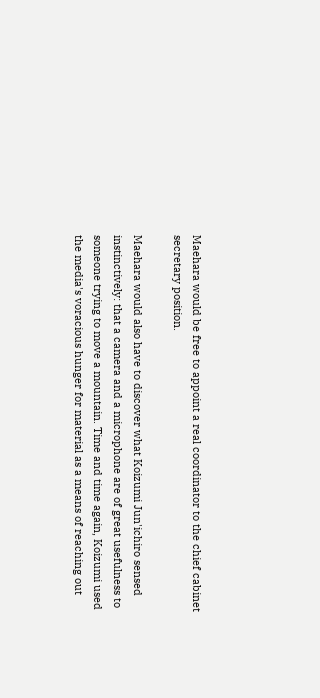Maehara would be free to appoint a real coordinator to the chief cabinet secretary position.

Maehara would also have to discover what Koizumi Jun'ichiro sensed instinctively: that a camera and a microphone are of great usefulness to someone trying to move a mountain. Time and time again, Koizumi used the media's voracious hunger for material as a means of reaching out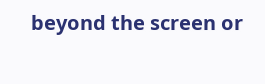beyond the screen or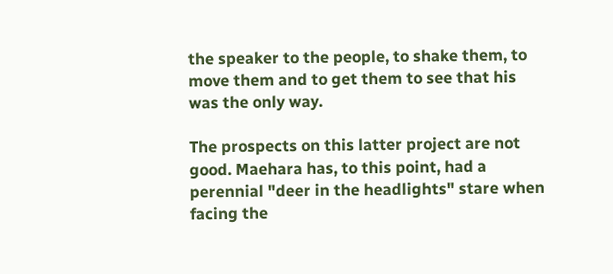the speaker to the people, to shake them, to move them and to get them to see that his was the only way.

The prospects on this latter project are not good. Maehara has, to this point, had a perennial "deer in the headlights" stare when facing the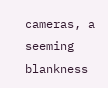cameras, a seeming blankness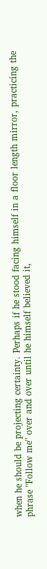when he should be projecting certainty. Perhaps if he stood facing himself in a floor length mirror, practicing the phrase "Follow me" over and over until he himself believed it,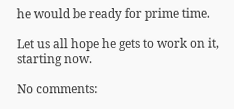he would be ready for prime time.

Let us all hope he gets to work on it, starting now.

No comments: